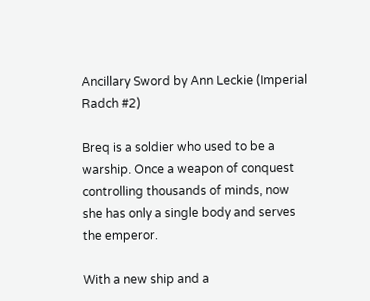Ancillary Sword by Ann Leckie (Imperial Radch #2)

Breq is a soldier who used to be a warship. Once a weapon of conquest controlling thousands of minds, now she has only a single body and serves the emperor.

With a new ship and a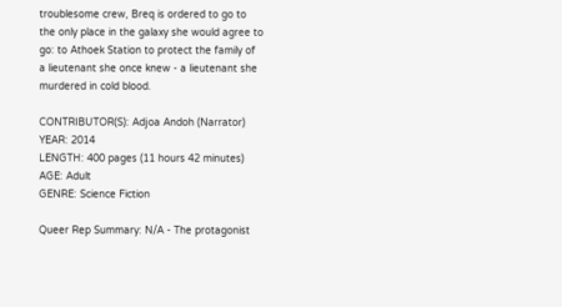troublesome crew, Breq is ordered to go to the only place in the galaxy she would agree to go: to Athoek Station to protect the family of a lieutenant she once knew - a lieutenant she murdered in cold blood.

CONTRIBUTOR(S): Adjoa Andoh (Narrator)
YEAR: 2014
LENGTH: 400 pages (11 hours 42 minutes)
AGE: Adult
GENRE: Science Fiction

Queer Rep Summary: N/A - The protagonist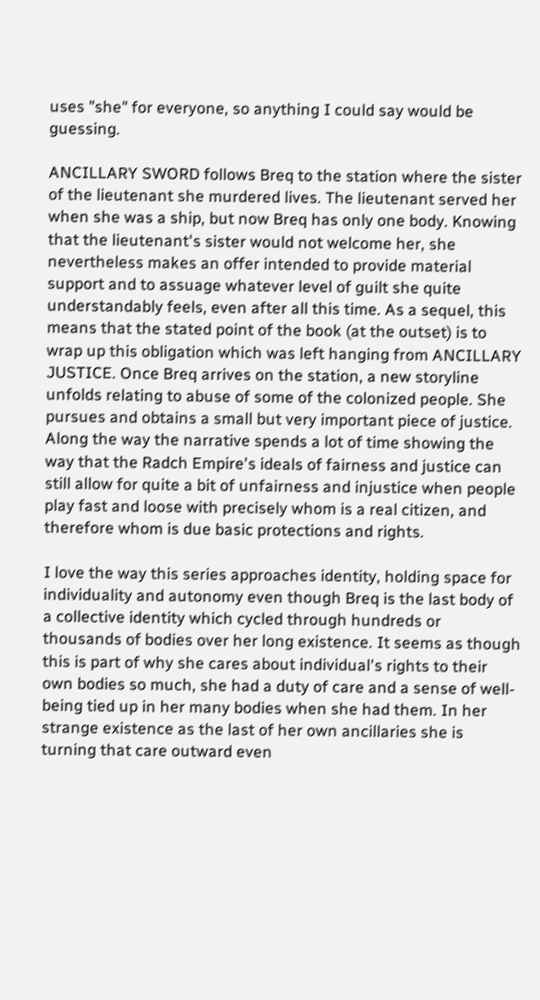uses "she" for everyone, so anything I could say would be guessing.

ANCILLARY SWORD follows Breq to the station where the sister of the lieutenant she murdered lives. The lieutenant served her when she was a ship, but now Breq has only one body. Knowing that the lieutenant's sister would not welcome her, she nevertheless makes an offer intended to provide material support and to assuage whatever level of guilt she quite understandably feels, even after all this time. As a sequel, this means that the stated point of the book (at the outset) is to wrap up this obligation which was left hanging from ANCILLARY JUSTICE. Once Breq arrives on the station, a new storyline unfolds relating to abuse of some of the colonized people. She pursues and obtains a small but very important piece of justice. Along the way the narrative spends a lot of time showing the way that the Radch Empire's ideals of fairness and justice can still allow for quite a bit of unfairness and injustice when people play fast and loose with precisely whom is a real citizen, and therefore whom is due basic protections and rights.

I love the way this series approaches identity, holding space for individuality and autonomy even though Breq is the last body of a collective identity which cycled through hundreds or thousands of bodies over her long existence. It seems as though this is part of why she cares about individual's rights to their own bodies so much, she had a duty of care and a sense of well-being tied up in her many bodies when she had them. In her strange existence as the last of her own ancillaries she is turning that care outward even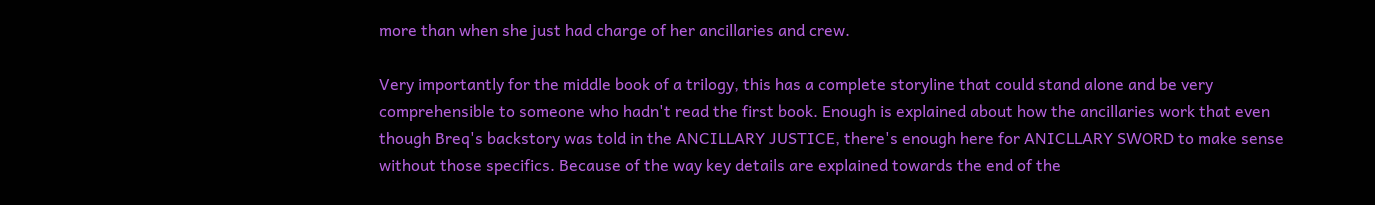more than when she just had charge of her ancillaries and crew.

Very importantly for the middle book of a trilogy, this has a complete storyline that could stand alone and be very comprehensible to someone who hadn't read the first book. Enough is explained about how the ancillaries work that even though Breq's backstory was told in the ANCILLARY JUSTICE, there's enough here for ANICLLARY SWORD to make sense without those specifics. Because of the way key details are explained towards the end of the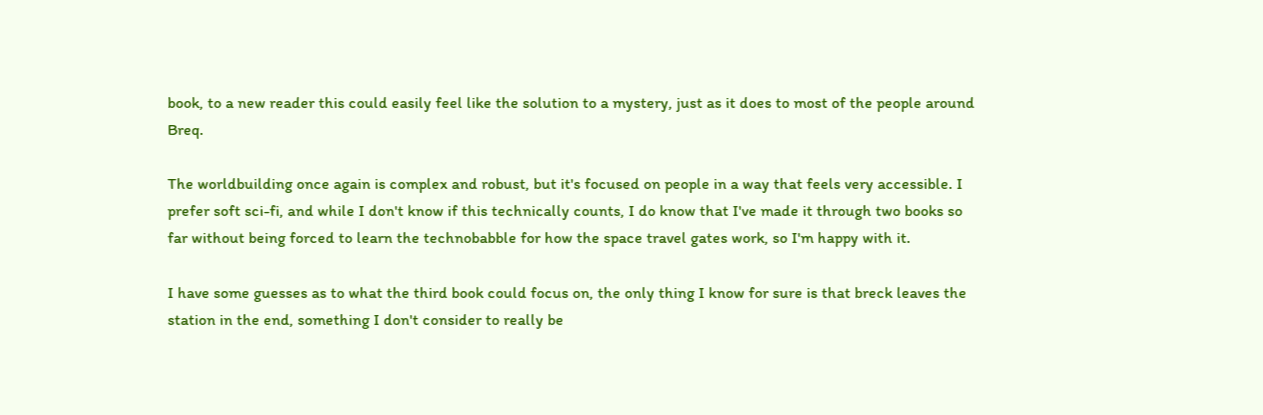book, to a new reader this could easily feel like the solution to a mystery, just as it does to most of the people around Breq.

The worldbuilding once again is complex and robust, but it's focused on people in a way that feels very accessible. I prefer soft sci-fi, and while I don't know if this technically counts, I do know that I've made it through two books so far without being forced to learn the technobabble for how the space travel gates work, so I'm happy with it.

I have some guesses as to what the third book could focus on, the only thing I know for sure is that breck leaves the station in the end, something I don't consider to really be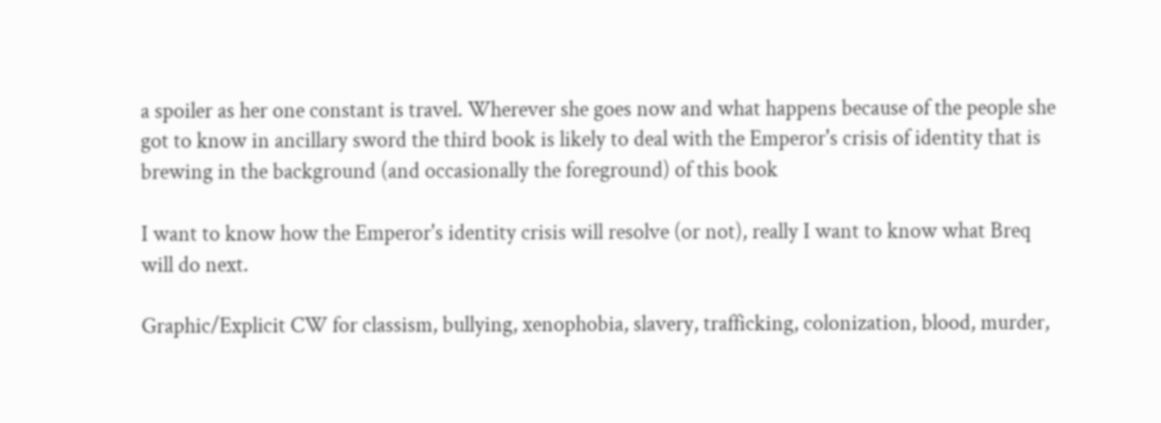a spoiler as her one constant is travel. Wherever she goes now and what happens because of the people she got to know in ancillary sword the third book is likely to deal with the Emperor's crisis of identity that is brewing in the background (and occasionally the foreground) of this book

I want to know how the Emperor's identity crisis will resolve (or not), really I want to know what Breq will do next.

Graphic/Explicit CW for classism, bullying, xenophobia, slavery, trafficking, colonization, blood, murder,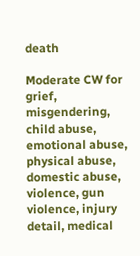death

Moderate CW for grief, misgendering, child abuse, emotional abuse, physical abuse, domestic abuse, violence, gun violence, injury detail, medical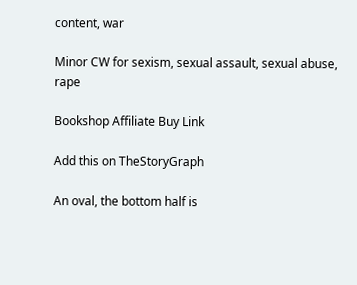content, war

Minor CW for sexism, sexual assault, sexual abuse, rape

Bookshop Affiliate Buy Link

Add this on TheStoryGraph

An oval, the bottom half is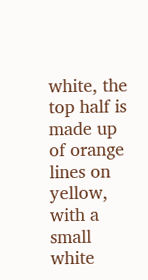white, the top half is made up of orange lines on yellow, with a small white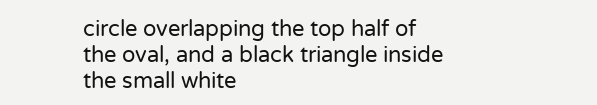circle overlapping the top half of the oval, and a black triangle inside the small white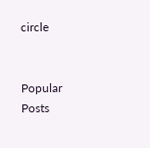circle


Popular Posts